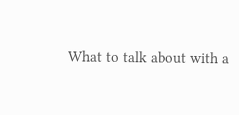What to talk about with a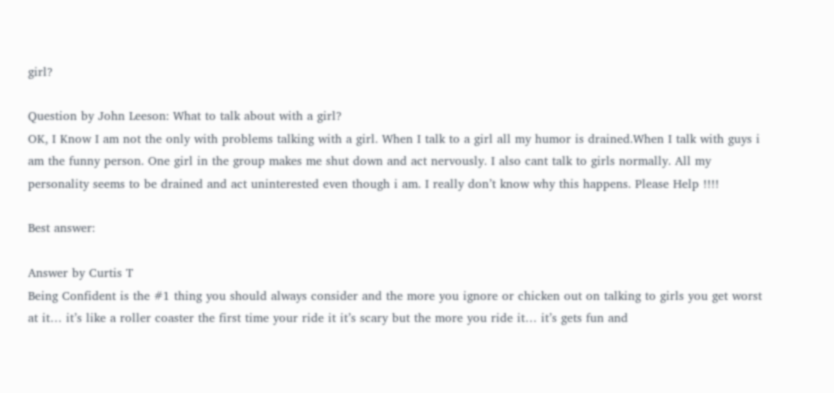girl?

Question by John Leeson: What to talk about with a girl?
OK, I Know I am not the only with problems talking with a girl. When I talk to a girl all my humor is drained.When I talk with guys i am the funny person. One girl in the group makes me shut down and act nervously. I also cant talk to girls normally. All my personality seems to be drained and act uninterested even though i am. I really don’t know why this happens. Please Help !!!!

Best answer:

Answer by Curtis T
Being Confident is the #1 thing you should always consider and the more you ignore or chicken out on talking to girls you get worst at it… it’s like a roller coaster the first time your ride it it’s scary but the more you ride it… it’s gets fun and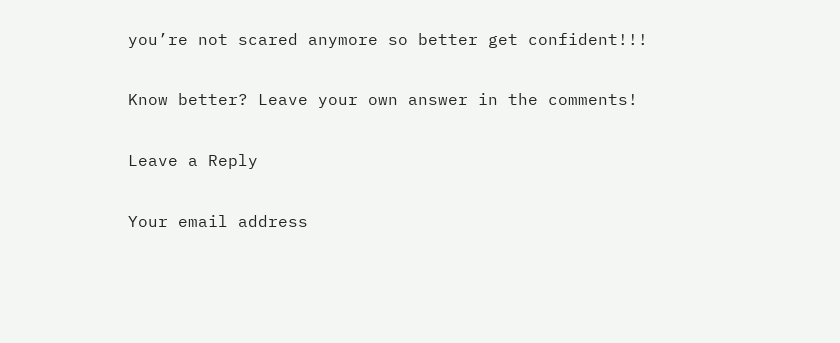you’re not scared anymore so better get confident!!!

Know better? Leave your own answer in the comments!

Leave a Reply

Your email address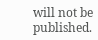will not be published.